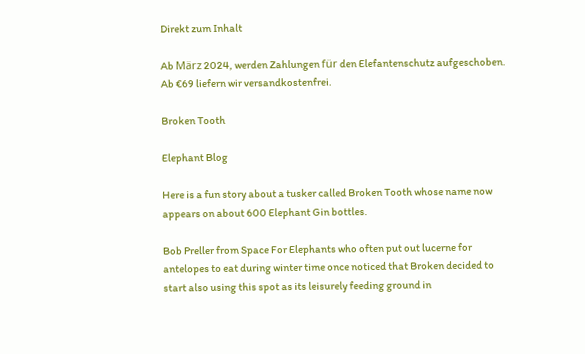Direkt zum Inhalt

Ab März 2024, werden Zahlungen für den Elefantenschutz aufgeschoben. Ab €69 liefern wir versandkostenfrei.

Broken Tooth

Elephant Blog

Here is a fun story about a tusker called Broken Tooth whose name now appears on about 600 Elephant Gin bottles.

Bob Preller from Space For Elephants who often put out lucerne for antelopes to eat during winter time once noticed that Broken decided to start also using this spot as its leisurely feeding ground in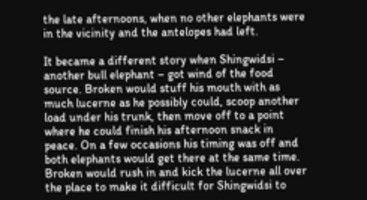the late afternoons, when no other elephants were in the vicinity and the antelopes had left.

It became a different story when Shingwidsi – another bull elephant – got wind of the food source. Broken would stuff his mouth with as much lucerne as he possibly could, scoop another load under his trunk, then move off to a point where he could finish his afternoon snack in peace. On a few occasions his timing was off and both elephants would get there at the same time. Broken would rush in and kick the lucerne all over the place to make it difficult for Shingwidsi to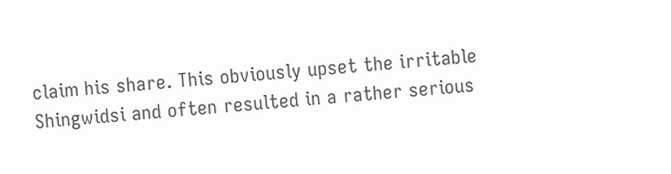claim his share. This obviously upset the irritable Shingwidsi and often resulted in a rather serious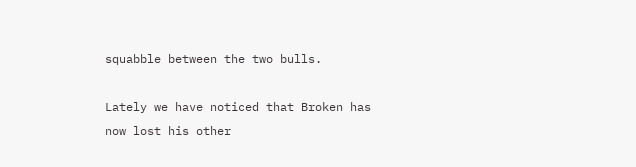squabble between the two bulls.

Lately we have noticed that Broken has now lost his other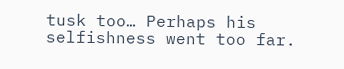tusk too… Perhaps his selfishness went too far.